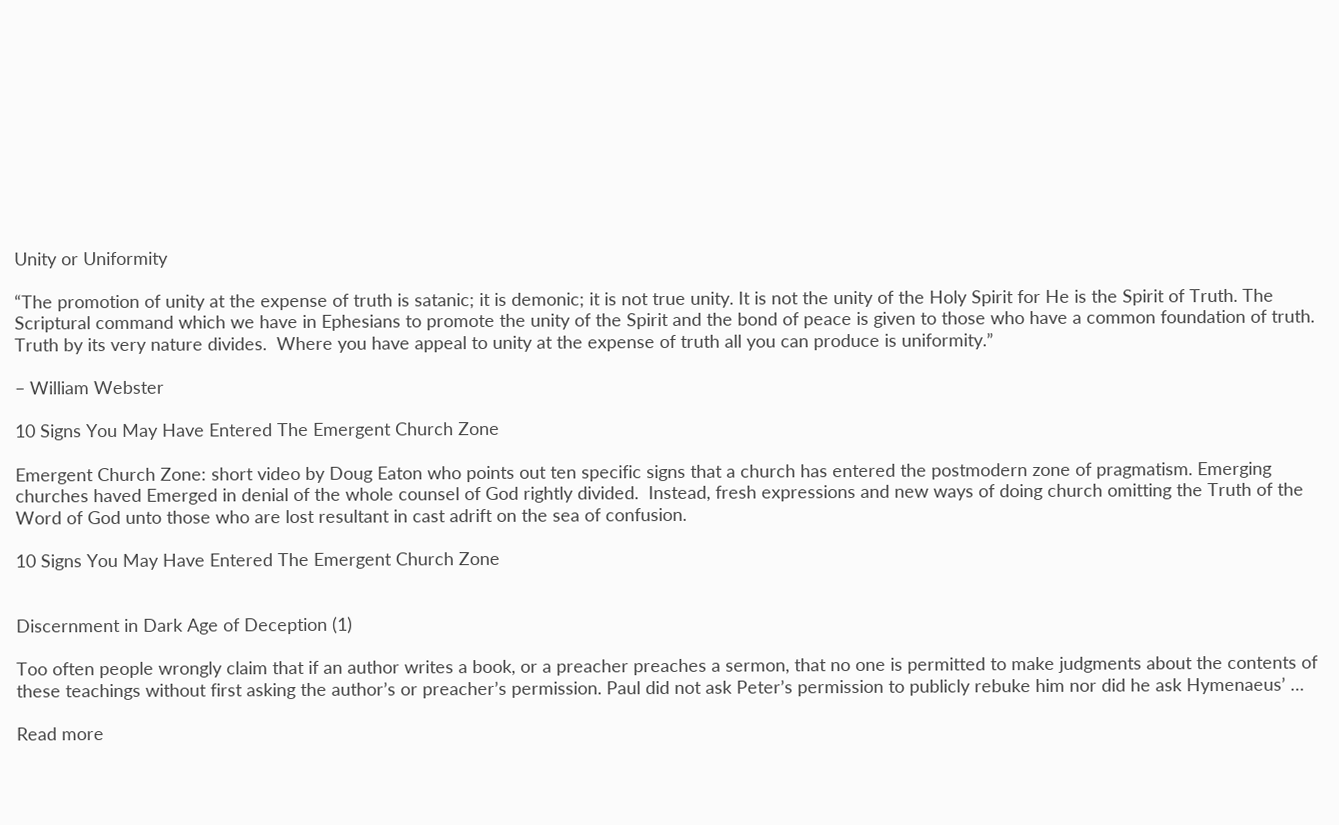Unity or Uniformity

“The promotion of unity at the expense of truth is satanic; it is demonic; it is not true unity. It is not the unity of the Holy Spirit for He is the Spirit of Truth. The Scriptural command which we have in Ephesians to promote the unity of the Spirit and the bond of peace is given to those who have a common foundation of truth.   Truth by its very nature divides.  Where you have appeal to unity at the expense of truth all you can produce is uniformity.”

– William Webster

10 Signs You May Have Entered The Emergent Church Zone

Emergent Church Zone: short video by Doug Eaton who points out ten specific signs that a church has entered the postmodern zone of pragmatism. Emerging churches haved Emerged in denial of the whole counsel of God rightly divided.  Instead, fresh expressions and new ways of doing church omitting the Truth of the Word of God unto those who are lost resultant in cast adrift on the sea of confusion.

10 Signs You May Have Entered The Emergent Church Zone


Discernment in Dark Age of Deception (1)

Too often people wrongly claim that if an author writes a book, or a preacher preaches a sermon, that no one is permitted to make judgments about the contents of these teachings without first asking the author’s or preacher’s permission. Paul did not ask Peter’s permission to publicly rebuke him nor did he ask Hymenaeus’ …

Read more